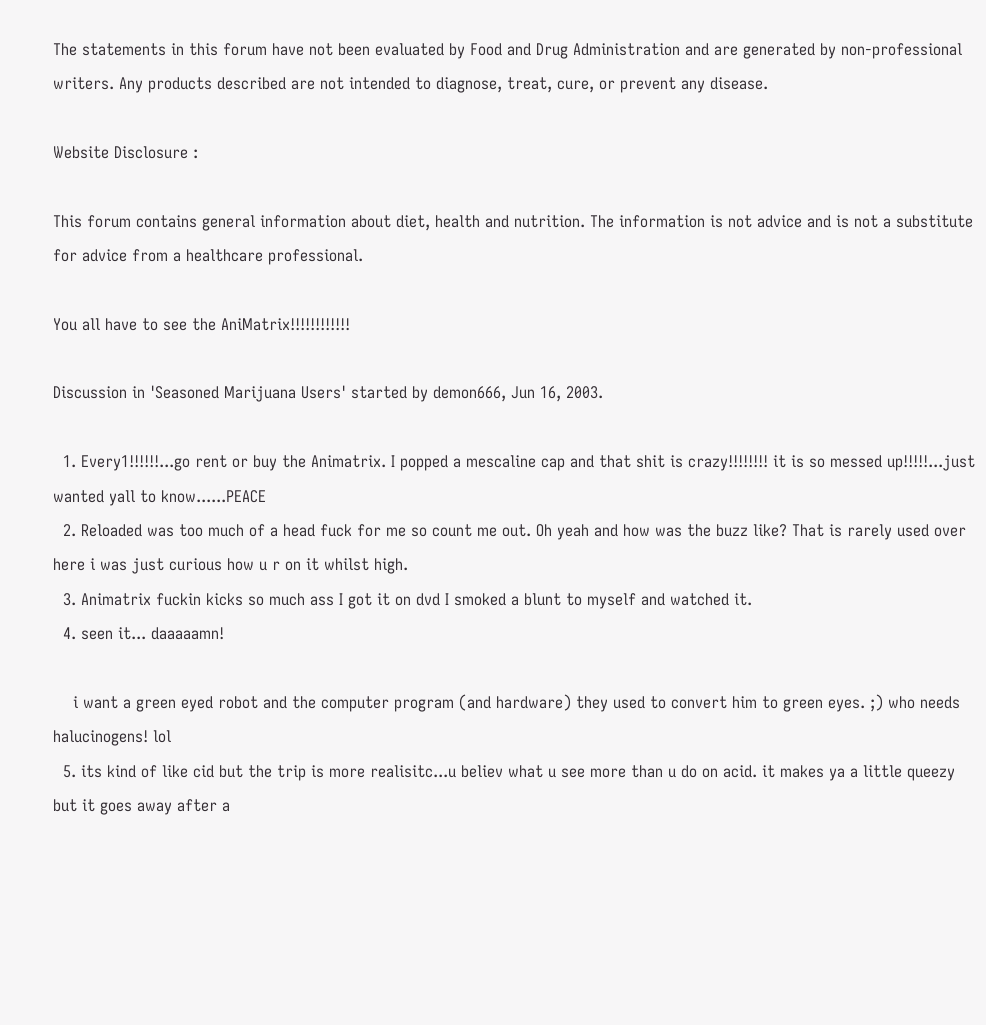The statements in this forum have not been evaluated by Food and Drug Administration and are generated by non-professional writers. Any products described are not intended to diagnose, treat, cure, or prevent any disease.

Website Disclosure :

This forum contains general information about diet, health and nutrition. The information is not advice and is not a substitute for advice from a healthcare professional.

You all have to see the AniMatrix!!!!!!!!!!!!

Discussion in 'Seasoned Marijuana Users' started by demon666, Jun 16, 2003.

  1. Every1!!!!!!...go rent or buy the Animatrix. I popped a mescaline cap and that shit is crazy!!!!!!!! it is so messed up!!!!!...just wanted yall to know......PEACE
  2. Reloaded was too much of a head fuck for me so count me out. Oh yeah and how was the buzz like? That is rarely used over here i was just curious how u r on it whilst high.
  3. Animatrix fuckin kicks so much ass I got it on dvd I smoked a blunt to myself and watched it.
  4. seen it... daaaaamn!

    i want a green eyed robot and the computer program (and hardware) they used to convert him to green eyes. ;) who needs halucinogens! lol
  5. its kind of like cid but the trip is more realisitc...u believ what u see more than u do on acid. it makes ya a little queezy but it goes away after a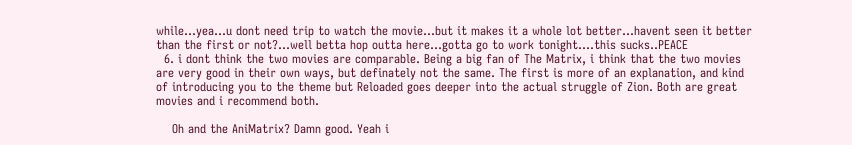while...yea...u dont need trip to watch the movie...but it makes it a whole lot better...havent seen it better than the first or not?...well betta hop outta here...gotta go to work tonight....this sucks..PEACE
  6. i dont think the two movies are comparable. Being a big fan of The Matrix, i think that the two movies are very good in their own ways, but definately not the same. The first is more of an explanation, and kind of introducing you to the theme but Reloaded goes deeper into the actual struggle of Zion. Both are great movies and i recommend both.

    Oh and the AniMatrix? Damn good. Yeah i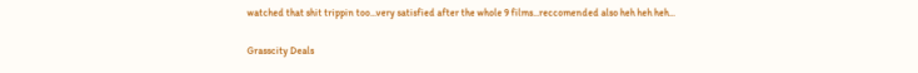watched that shit trippin too...very satisfied after the whole 9 films...reccomended also heh heh heh...

Grasscity Deals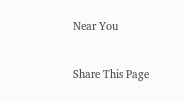Near You


Share This Page